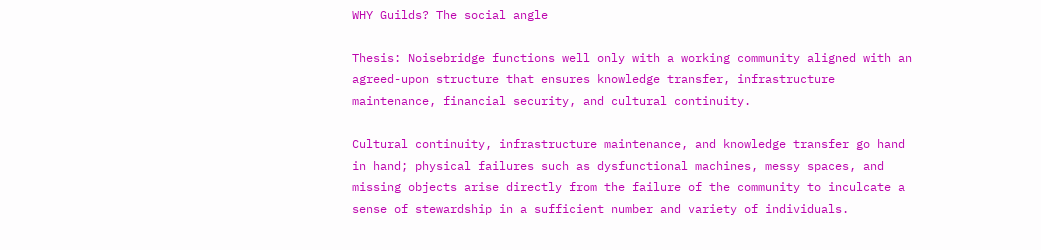WHY Guilds? The social angle

Thesis: Noisebridge functions well only with a working community aligned with an agreed-upon structure that ensures knowledge transfer, infrastructure maintenance, financial security, and cultural continuity.

Cultural continuity, infrastructure maintenance, and knowledge transfer go hand in hand; physical failures such as dysfunctional machines, messy spaces, and missing objects arise directly from the failure of the community to inculcate a sense of stewardship in a sufficient number and variety of individuals.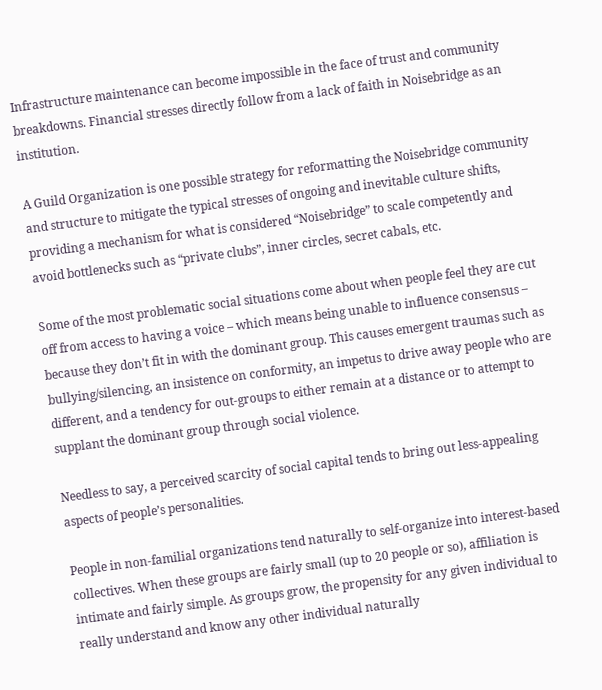Infrastructure maintenance can become impossible in the face of trust and community breakdowns. Financial stresses directly follow from a lack of faith in Noisebridge as an institution.

A Guild Organization is one possible strategy for reformatting the Noisebridge community and structure to mitigate the typical stresses of ongoing and inevitable culture shifts, providing a mechanism for what is considered “Noisebridge” to scale competently and avoid bottlenecks such as “private clubs”, inner circles, secret cabals, etc.

Some of the most problematic social situations come about when people feel they are cut off from access to having a voice – which means being unable to influence consensus – because they don’t fit in with the dominant group. This causes emergent traumas such as bullying/silencing, an insistence on conformity, an impetus to drive away people who are different, and a tendency for out-groups to either remain at a distance or to attempt to supplant the dominant group through social violence.

Needless to say, a perceived scarcity of social capital tends to bring out less-appealing aspects of people’s personalities.

People in non-familial organizations tend naturally to self-organize into interest-based collectives. When these groups are fairly small (up to 20 people or so), affiliation is intimate and fairly simple. As groups grow, the propensity for any given individual to really understand and know any other individual naturally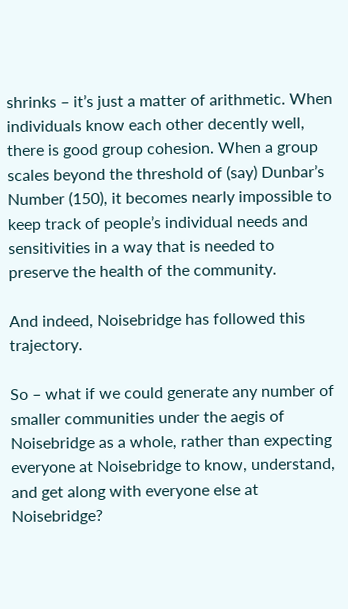shrinks – it’s just a matter of arithmetic. When individuals know each other decently well, there is good group cohesion. When a group scales beyond the threshold of (say) Dunbar’s Number (150), it becomes nearly impossible to keep track of people’s individual needs and sensitivities in a way that is needed to preserve the health of the community.

And indeed, Noisebridge has followed this trajectory.

So – what if we could generate any number of smaller communities under the aegis of Noisebridge as a whole, rather than expecting everyone at Noisebridge to know, understand, and get along with everyone else at Noisebridge?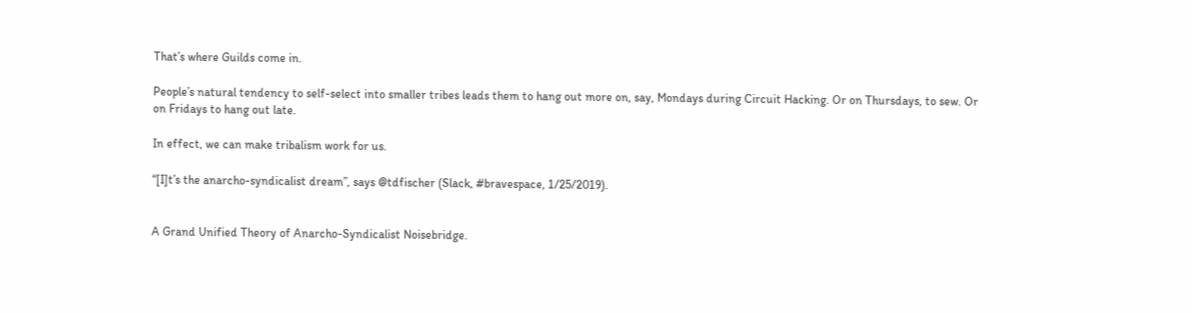That’s where Guilds come in.

People’s natural tendency to self-select into smaller tribes leads them to hang out more on, say, Mondays during Circuit Hacking. Or on Thursdays, to sew. Or on Fridays to hang out late.

In effect, we can make tribalism work for us.

“[I]t’s the anarcho-syndicalist dream”, says @tdfischer (Slack, #bravespace, 1/25/2019).


A Grand Unified Theory of Anarcho-Syndicalist Noisebridge.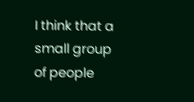I think that a small group of people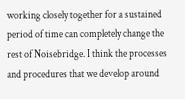working closely together for a sustained period of time can completely change the rest of Noisebridge. I think the processes and procedures that we develop around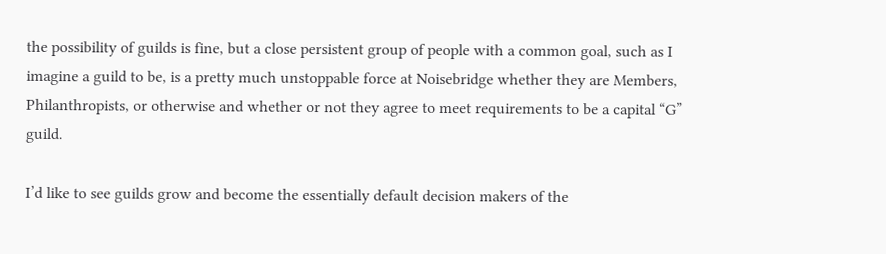the possibility of guilds is fine, but a close persistent group of people with a common goal, such as I imagine a guild to be, is a pretty much unstoppable force at Noisebridge whether they are Members, Philanthropists, or otherwise and whether or not they agree to meet requirements to be a capital “G” guild.

I’d like to see guilds grow and become the essentially default decision makers of the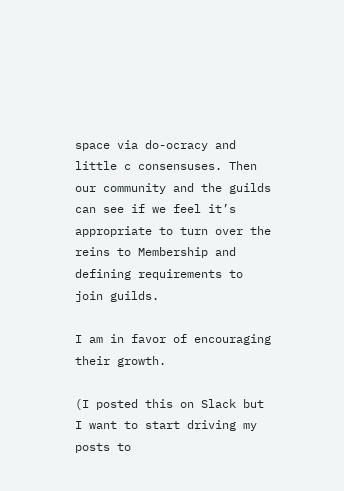space via do-ocracy and little c consensuses. Then our community and the guilds can see if we feel it’s appropriate to turn over the reins to Membership and defining requirements to join guilds.

I am in favor of encouraging their growth.

(I posted this on Slack but I want to start driving my posts to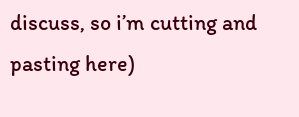discuss, so i’m cutting and pasting here)